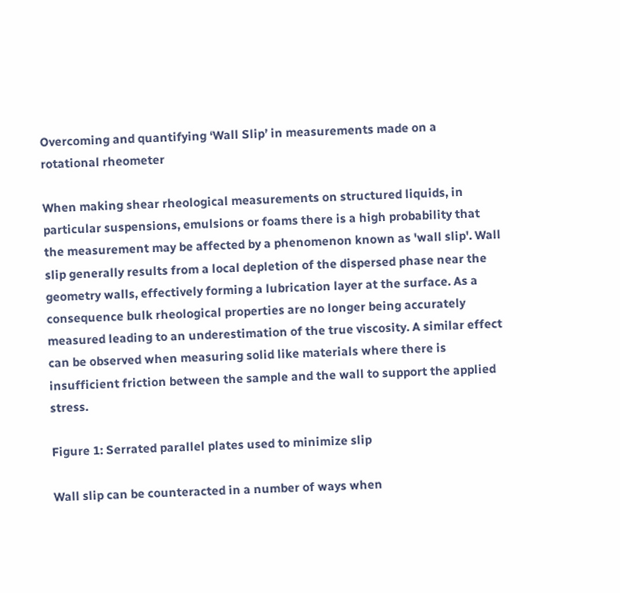Overcoming and quantifying ‘Wall Slip’ in measurements made on a rotational rheometer

When making shear rheological measurements on structured liquids, in particular suspensions, emulsions or foams there is a high probability that the measurement may be affected by a phenomenon known as 'wall slip'. Wall slip generally results from a local depletion of the dispersed phase near the geometry walls, effectively forming a lubrication layer at the surface. As a consequence bulk rheological properties are no longer being accurately measured leading to an underestimation of the true viscosity. A similar effect can be observed when measuring solid like materials where there is insufficient friction between the sample and the wall to support the applied stress.

Figure 1: Serrated parallel plates used to minimize slip

Wall slip can be counteracted in a number of ways when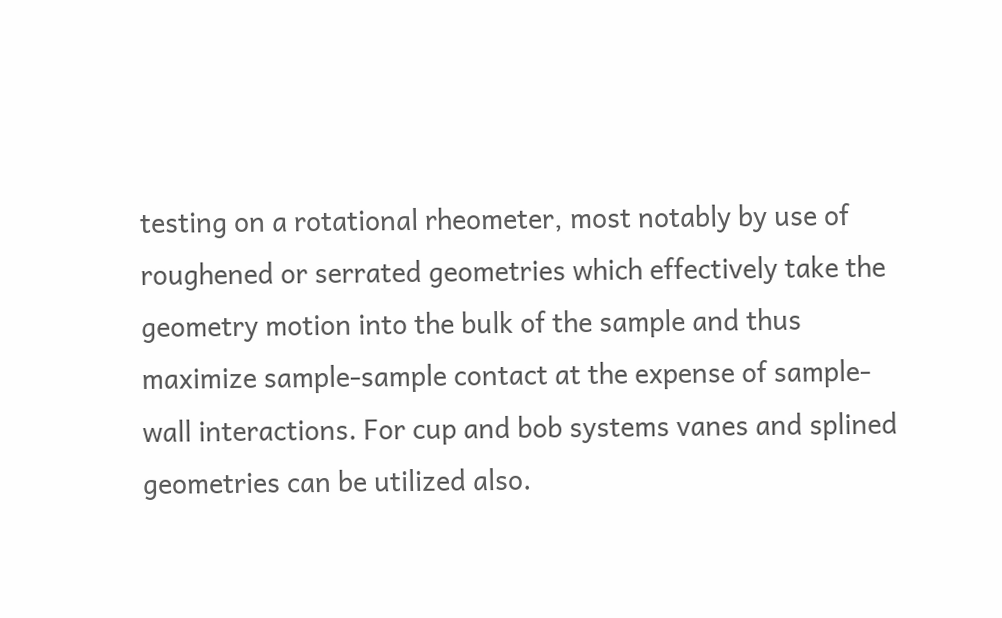testing on a rotational rheometer, most notably by use of roughened or serrated geometries which effectively take the geometry motion into the bulk of the sample and thus maximize sample-sample contact at the expense of sample-wall interactions. For cup and bob systems vanes and splined geometries can be utilized also.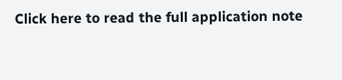Click here to read the full application note